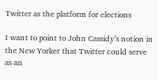Twitter as the platform for elections

I want to point to John Cassidy’s notion in the New Yorker that Twitter could serve as an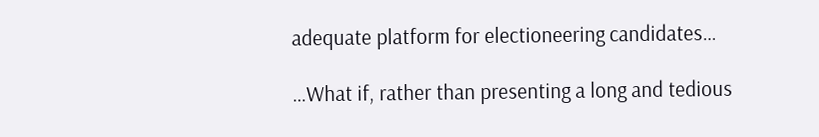adequate platform for electioneering candidates…

…What if, rather than presenting a long and tedious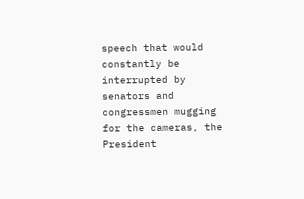speech that would constantly be interrupted by senators and congressmen mugging for the cameras, the President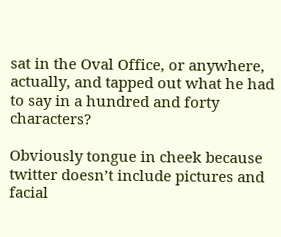sat in the Oval Office, or anywhere, actually, and tapped out what he had to say in a hundred and forty characters?

Obviously tongue in cheek because twitter doesn’t include pictures and facial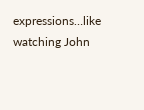expressions…like watching John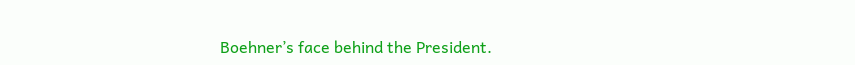Boehner’s face behind the President.